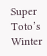Super Toto’s Winter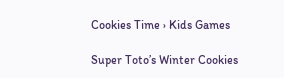Cookies Time › Kids Games

Super Toto’s Winter Cookies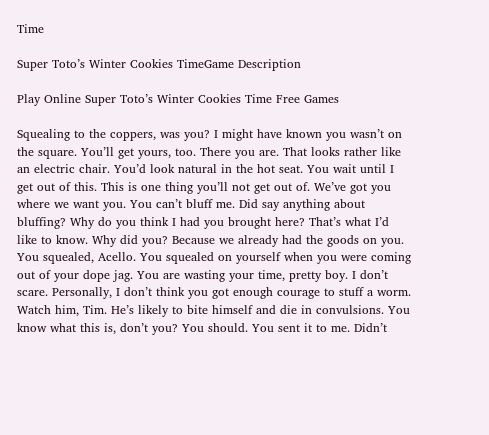Time

Super Toto’s Winter Cookies TimeGame Description

Play Online Super Toto’s Winter Cookies Time Free Games

Squealing to the coppers, was you? I might have known you wasn’t on the square. You’ll get yours, too. There you are. That looks rather like an electric chair. You’d look natural in the hot seat. You wait until I get out of this. This is one thing you’ll not get out of. We’ve got you where we want you. You can’t bluff me. Did say anything about bluffing? Why do you think I had you brought here? That’s what I’d like to know. Why did you? Because we already had the goods on you. You squealed, Acello. You squealed on yourself when you were coming out of your dope jag. You are wasting your time, pretty boy. I don’t scare. Personally, I don’t think you got enough courage to stuff a worm. Watch him, Tim. He’s likely to bite himself and die in convulsions. You know what this is, don’t you? You should. You sent it to me. Didn’t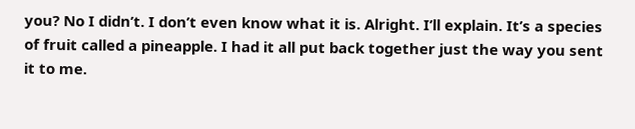you? No I didn’t. I don’t even know what it is. Alright. I’ll explain. It’s a species of fruit called a pineapple. I had it all put back together just the way you sent it to me.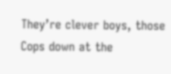They’re clever boys, those Cops down at the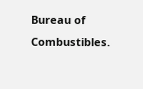Bureau of Combustibles.